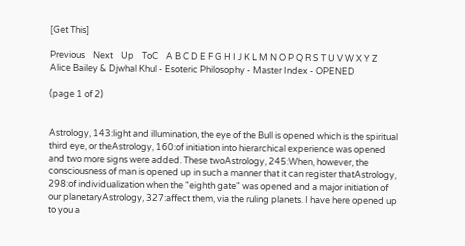[Get This]

Previous    Next    Up    ToC    A B C D E F G H I J K L M N O P Q R S T U V W X Y Z
Alice Bailey & Djwhal Khul - Esoteric Philosophy - Master Index - OPENED

(page 1 of 2)


Astrology, 143:light and illumination, the eye of the Bull is opened which is the spiritual third eye, or theAstrology, 160:of initiation into hierarchical experience was opened and two more signs were added. These twoAstrology, 245:When, however, the consciousness of man is opened up in such a manner that it can register thatAstrology, 298:of individualization when the "eighth gate" was opened and a major initiation of our planetaryAstrology, 327:affect them, via the ruling planets. I have here opened up to you a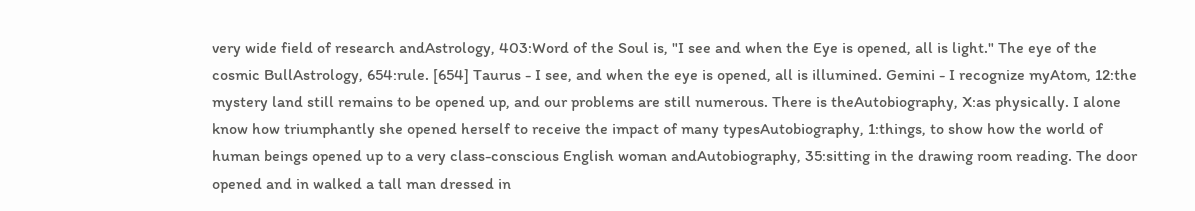very wide field of research andAstrology, 403:Word of the Soul is, "I see and when the Eye is opened, all is light." The eye of the cosmic BullAstrology, 654:rule. [654] Taurus - I see, and when the eye is opened, all is illumined. Gemini - I recognize myAtom, 12:the mystery land still remains to be opened up, and our problems are still numerous. There is theAutobiography, X:as physically. I alone know how triumphantly she opened herself to receive the impact of many typesAutobiography, 1:things, to show how the world of human beings opened up to a very class-conscious English woman andAutobiography, 35:sitting in the drawing room reading. The door opened and in walked a tall man dressed in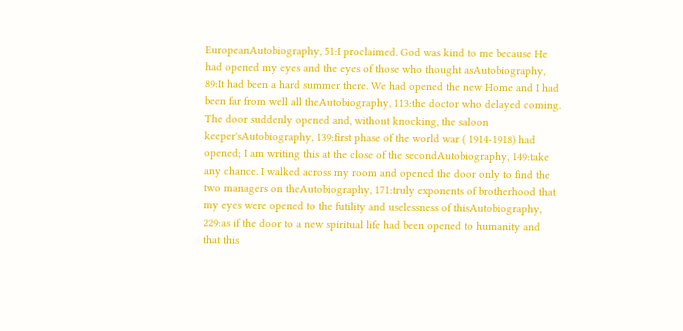EuropeanAutobiography, 51:I proclaimed. God was kind to me because He had opened my eyes and the eyes of those who thought asAutobiography, 89:It had been a hard summer there. We had opened the new Home and I had been far from well all theAutobiography, 113:the doctor who delayed coming. The door suddenly opened and, without knocking, the saloon keeper'sAutobiography, 139:first phase of the world war ( 1914-1918) had opened; I am writing this at the close of the secondAutobiography, 149:take any chance. I walked across my room and opened the door only to find the two managers on theAutobiography, 171:truly exponents of brotherhood that my eyes were opened to the futility and uselessness of thisAutobiography, 229:as if the door to a new spiritual life had been opened to humanity and that this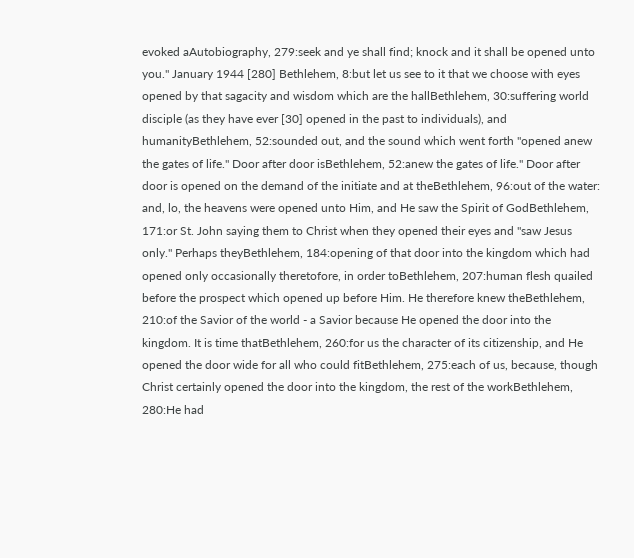evoked aAutobiography, 279:seek and ye shall find; knock and it shall be opened unto you." January 1944 [280] Bethlehem, 8:but let us see to it that we choose with eyes opened by that sagacity and wisdom which are the hallBethlehem, 30:suffering world disciple (as they have ever [30] opened in the past to individuals), and humanityBethlehem, 52:sounded out, and the sound which went forth "opened anew the gates of life." Door after door isBethlehem, 52:anew the gates of life." Door after door is opened on the demand of the initiate and at theBethlehem, 96:out of the water: and, lo, the heavens were opened unto Him, and He saw the Spirit of GodBethlehem, 171:or St. John saying them to Christ when they opened their eyes and "saw Jesus only." Perhaps theyBethlehem, 184:opening of that door into the kingdom which had opened only occasionally theretofore, in order toBethlehem, 207:human flesh quailed before the prospect which opened up before Him. He therefore knew theBethlehem, 210:of the Savior of the world - a Savior because He opened the door into the kingdom. It is time thatBethlehem, 260:for us the character of its citizenship, and He opened the door wide for all who could fitBethlehem, 275:each of us, because, though Christ certainly opened the door into the kingdom, the rest of the workBethlehem, 280:He had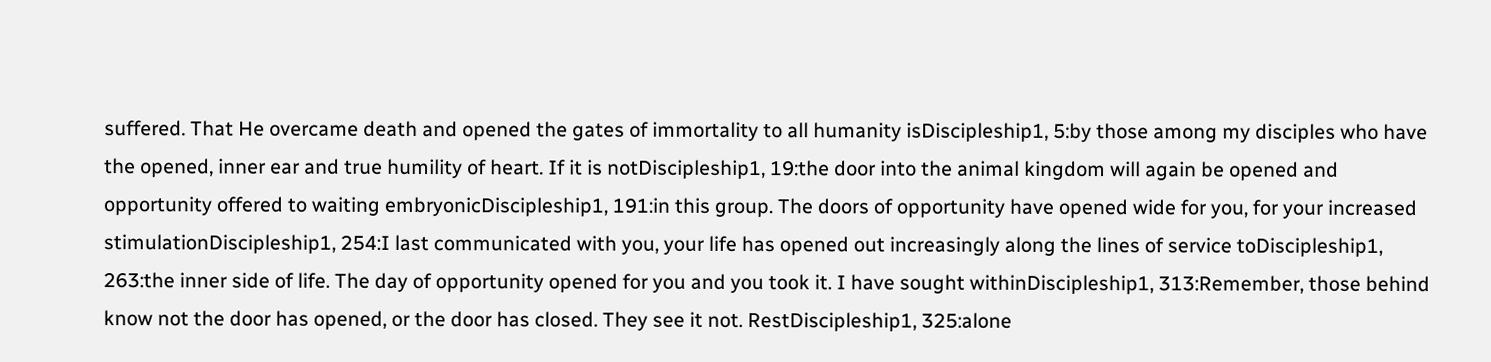suffered. That He overcame death and opened the gates of immortality to all humanity isDiscipleship1, 5:by those among my disciples who have the opened, inner ear and true humility of heart. If it is notDiscipleship1, 19:the door into the animal kingdom will again be opened and opportunity offered to waiting embryonicDiscipleship1, 191:in this group. The doors of opportunity have opened wide for you, for your increased stimulationDiscipleship1, 254:I last communicated with you, your life has opened out increasingly along the lines of service toDiscipleship1, 263:the inner side of life. The day of opportunity opened for you and you took it. I have sought withinDiscipleship1, 313:Remember, those behind know not the door has opened, or the door has closed. They see it not. RestDiscipleship1, 325:alone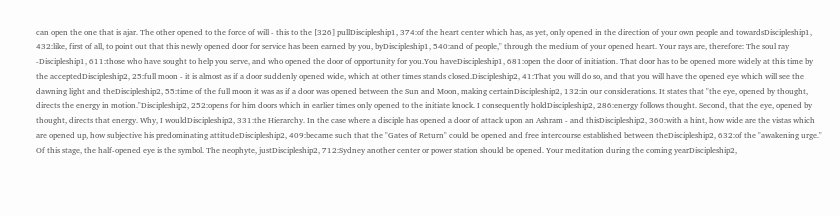can open the one that is ajar. The other opened to the force of will - this to the [326] pullDiscipleship1, 374:of the heart center which has, as yet, only opened in the direction of your own people and towardsDiscipleship1, 432:like, first of all, to point out that this newly opened door for service has been earned by you, byDiscipleship1, 540:and of people," through the medium of your opened heart. Your rays are, therefore: The soul ray -Discipleship1, 611:those who have sought to help you serve, and who opened the door of opportunity for you.You haveDiscipleship1, 681:open the door of initiation. That door has to be opened more widely at this time by the acceptedDiscipleship2, 25:full moon - it is almost as if a door suddenly opened wide, which at other times stands closed.Discipleship2, 41:That you will do so, and that you will have the opened eye which will see the dawning light and theDiscipleship2, 55:time of the full moon it was as if a door was opened between the Sun and Moon, making certainDiscipleship2, 132:in our considerations. It states that "the eye, opened by thought, directs the energy in motion."Discipleship2, 252:opens for him doors which in earlier times only opened to the initiate knock. I consequently holdDiscipleship2, 286:energy follows thought. Second, that the eye, opened by thought, directs that energy. Why, I wouldDiscipleship2, 331:the Hierarchy. In the case where a disciple has opened a door of attack upon an Ashram - and thisDiscipleship2, 360:with a hint, how wide are the vistas which are opened up, how subjective his predominating attitudeDiscipleship2, 409:became such that the "Gates of Return" could be opened and free intercourse established between theDiscipleship2, 632:of the "awakening urge." Of this stage, the half-opened eye is the symbol. The neophyte, justDiscipleship2, 712:Sydney another center or power station should be opened. Your meditation during the coming yearDiscipleship2,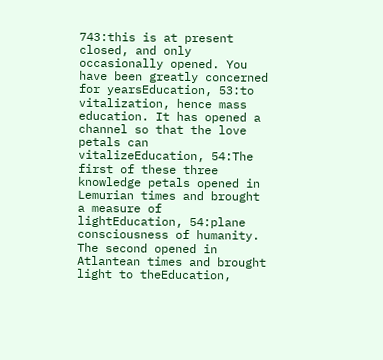743:this is at present closed, and only occasionally opened. You have been greatly concerned for yearsEducation, 53:to vitalization, hence mass education. It has opened a channel so that the love petals can vitalizeEducation, 54:The first of these three knowledge petals opened in Lemurian times and brought a measure of lightEducation, 54:plane consciousness of humanity. The second opened in Atlantean times and brought light to theEducation,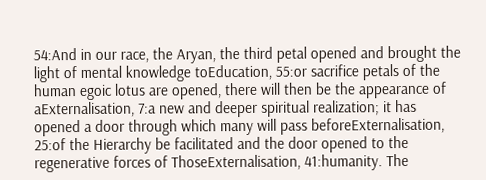54:And in our race, the Aryan, the third petal opened and brought the light of mental knowledge toEducation, 55:or sacrifice petals of the human egoic lotus are opened, there will then be the appearance of aExternalisation, 7:a new and deeper spiritual realization; it has opened a door through which many will pass beforeExternalisation, 25:of the Hierarchy be facilitated and the door opened to the regenerative forces of ThoseExternalisation, 41:humanity. The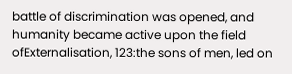battle of discrimination was opened, and humanity became active upon the field ofExternalisation, 123:the sons of men, led on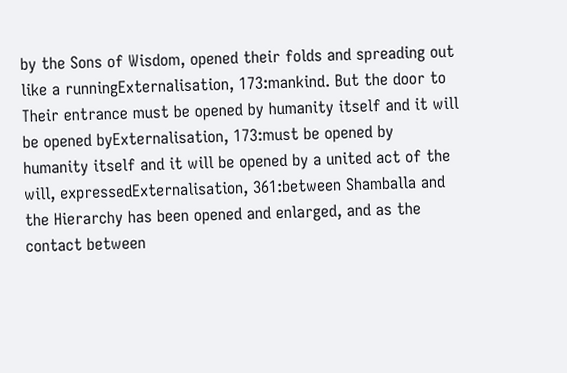by the Sons of Wisdom, opened their folds and spreading out like a runningExternalisation, 173:mankind. But the door to Their entrance must be opened by humanity itself and it will be opened byExternalisation, 173:must be opened by humanity itself and it will be opened by a united act of the will, expressedExternalisation, 361:between Shamballa and the Hierarchy has been opened and enlarged, and as the contact between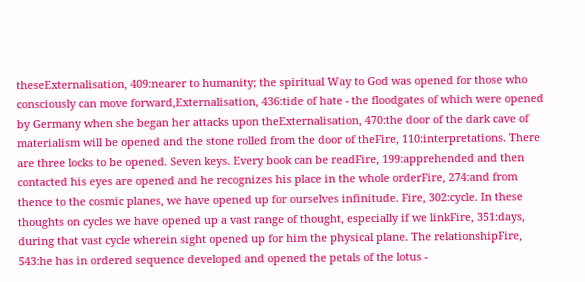theseExternalisation, 409:nearer to humanity; the spiritual Way to God was opened for those who consciously can move forward,Externalisation, 436:tide of hate - the floodgates of which were opened by Germany when she began her attacks upon theExternalisation, 470:the door of the dark cave of materialism will be opened and the stone rolled from the door of theFire, 110:interpretations. There are three locks to be opened. Seven keys. Every book can be readFire, 199:apprehended and then contacted his eyes are opened and he recognizes his place in the whole orderFire, 274:and from thence to the cosmic planes, we have opened up for ourselves infinitude. Fire, 302:cycle. In these thoughts on cycles we have opened up a vast range of thought, especially if we linkFire, 351:days, during that vast cycle wherein sight opened up for him the physical plane. The relationshipFire, 543:he has in ordered sequence developed and opened the petals of the lotus -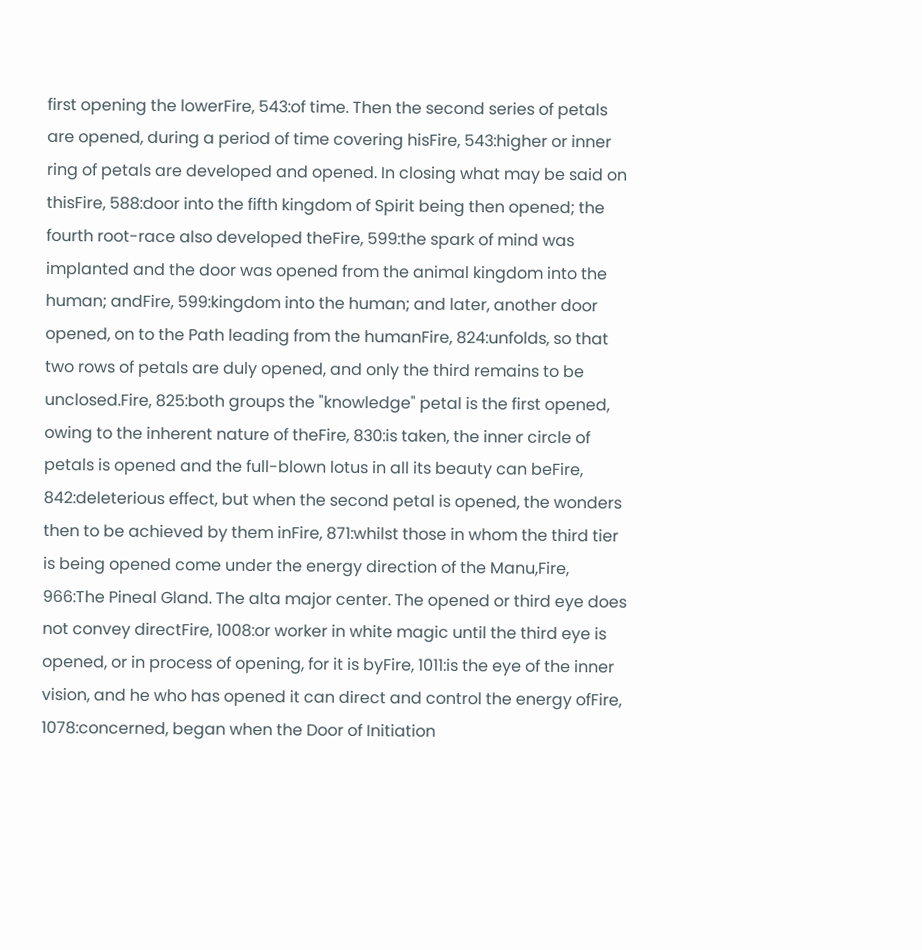first opening the lowerFire, 543:of time. Then the second series of petals are opened, during a period of time covering hisFire, 543:higher or inner ring of petals are developed and opened. In closing what may be said on thisFire, 588:door into the fifth kingdom of Spirit being then opened; the fourth root-race also developed theFire, 599:the spark of mind was implanted and the door was opened from the animal kingdom into the human; andFire, 599:kingdom into the human; and later, another door opened, on to the Path leading from the humanFire, 824:unfolds, so that two rows of petals are duly opened, and only the third remains to be unclosed.Fire, 825:both groups the "knowledge" petal is the first opened, owing to the inherent nature of theFire, 830:is taken, the inner circle of petals is opened and the full-blown lotus in all its beauty can beFire, 842:deleterious effect, but when the second petal is opened, the wonders then to be achieved by them inFire, 871:whilst those in whom the third tier is being opened come under the energy direction of the Manu,Fire, 966:The Pineal Gland. The alta major center. The opened or third eye does not convey directFire, 1008:or worker in white magic until the third eye is opened, or in process of opening, for it is byFire, 1011:is the eye of the inner vision, and he who has opened it can direct and control the energy ofFire, 1078:concerned, began when the Door of Initiation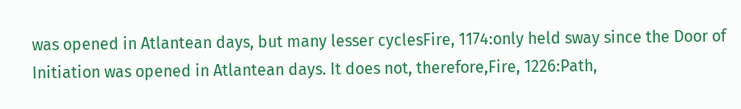was opened in Atlantean days, but many lesser cyclesFire, 1174:only held sway since the Door of Initiation was opened in Atlantean days. It does not, therefore,Fire, 1226:Path,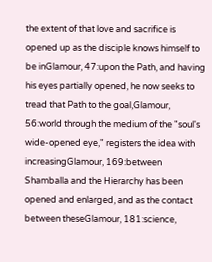the extent of that love and sacrifice is opened up as the disciple knows himself to be inGlamour, 47:upon the Path, and having his eyes partially opened, he now seeks to tread that Path to the goal,Glamour, 56:world through the medium of the "soul's wide-opened eye," registers the idea with increasingGlamour, 169:between Shamballa and the Hierarchy has been opened and enlarged, and as the contact between theseGlamour, 181:science,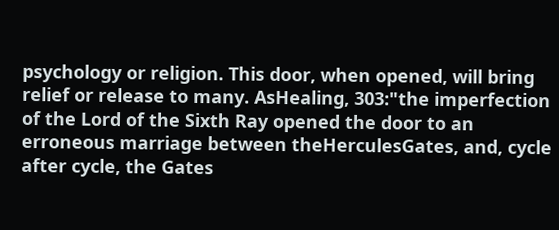psychology or religion. This door, when opened, will bring relief or release to many. AsHealing, 303:"the imperfection of the Lord of the Sixth Ray opened the door to an erroneous marriage between theHerculesGates, and, cycle after cycle, the Gates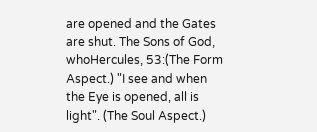are opened and the Gates are shut. The Sons of God, whoHercules, 53:(The Form Aspect.) "I see and when the Eye is opened, all is light". (The Soul Aspect.)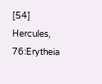[54] Hercules, 76:Erytheia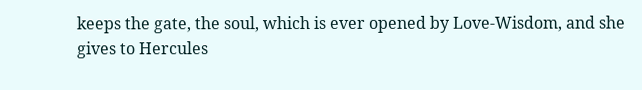keeps the gate, the soul, which is ever opened by Love-Wisdom, and she gives to Hercules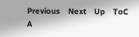Previous    Next    Up    ToC    A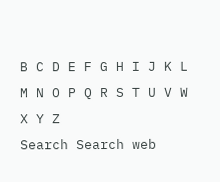B C D E F G H I J K L M N O P Q R S T U V W X Y Z
Search Search web